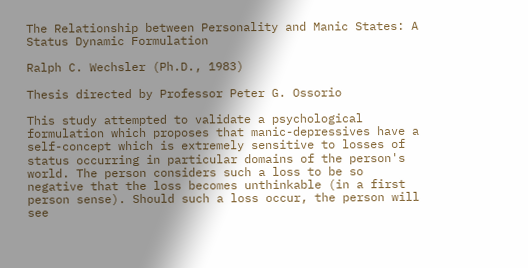The Relationship between Personality and Manic States: A Status Dynamic Formulation

Ralph C. Wechsler (Ph.D., 1983)

Thesis directed by Professor Peter G. Ossorio

This study attempted to validate a psychological formulation which proposes that manic-depressives have a self-concept which is extremely sensitive to losses of status occurring in particular domains of the person's world. The person considers such a loss to be so negative that the loss becomes unthinkable (in a first person sense). Should such a loss occur, the person will see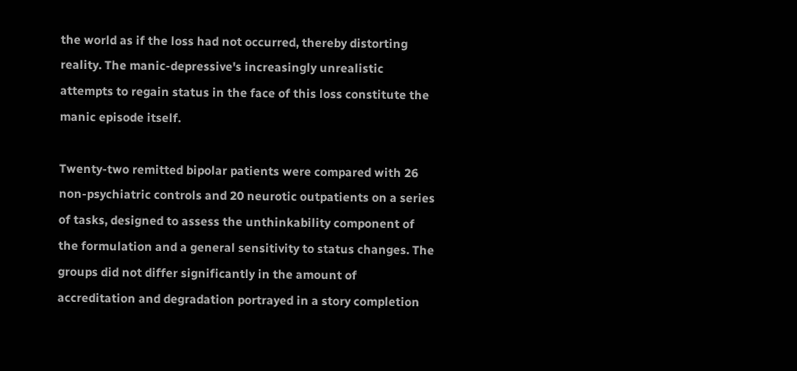the world as if the loss had not occurred, thereby distorting reality. The manic-depressive's increasingly unrealistic attempts to regain status in the face of this loss constitute the manic episode itself.

Twenty-two remitted bipolar patients were compared with 26 non-psychiatric controls and 20 neurotic outpatients on a series of tasks, designed to assess the unthinkability component of the formulation and a general sensitivity to status changes. The groups did not differ significantly in the amount of accreditation and degradation portrayed in a story completion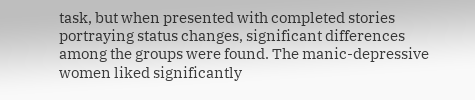task, but when presented with completed stories portraying status changes, significant differences among the groups were found. The manic-depressive women liked significantly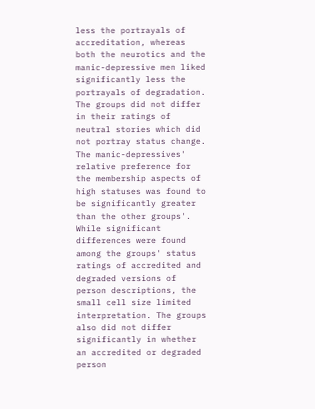less the portrayals of accreditation, whereas both the neurotics and the manic-depressive men liked significantly less the portrayals of degradation. The groups did not differ in their ratings of neutral stories which did not portray status change. The manic-depressives' relative preference for the membership aspects of high statuses was found to be significantly greater than the other groups'. While significant differences were found among the groups' status ratings of accredited and degraded versions of person descriptions, the small cell size limited interpretation. The groups also did not differ significantly in whether an accredited or degraded person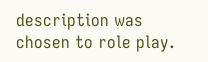description was chosen to role play.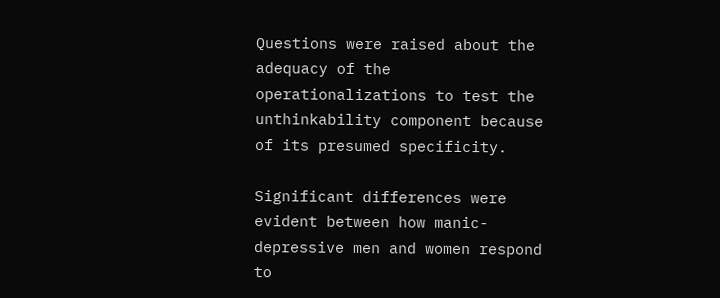Questions were raised about the adequacy of the operationalizations to test the unthinkability component because of its presumed specificity.

Significant differences were evident between how manic-depressive men and women respond to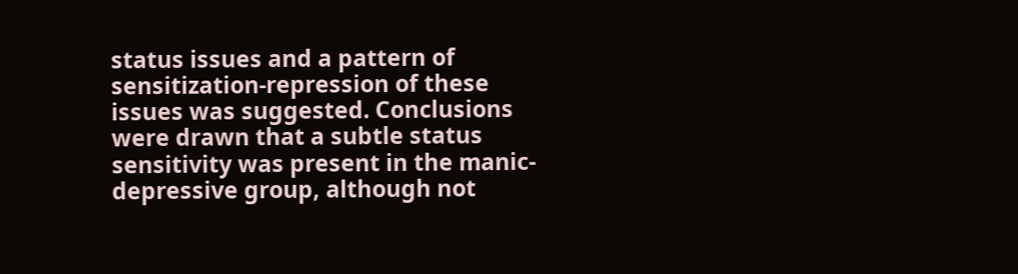status issues and a pattern of sensitization-repression of these issues was suggested. Conclusions were drawn that a subtle status sensitivity was present in the manic-depressive group, although not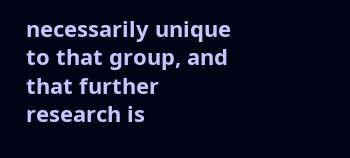necessarily unique to that group, and that further research is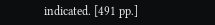indicated. [491 pp.]